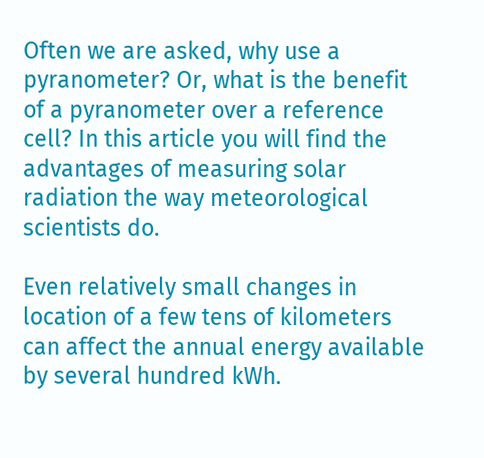Often we are asked, why use a pyranometer? Or, what is the benefit of a pyranometer over a reference cell? In this article you will find the advantages of measuring solar radiation the way meteorological scientists do.

Even relatively small changes in location of a few tens of kilometers can affect the annual energy available by several hundred kWh.